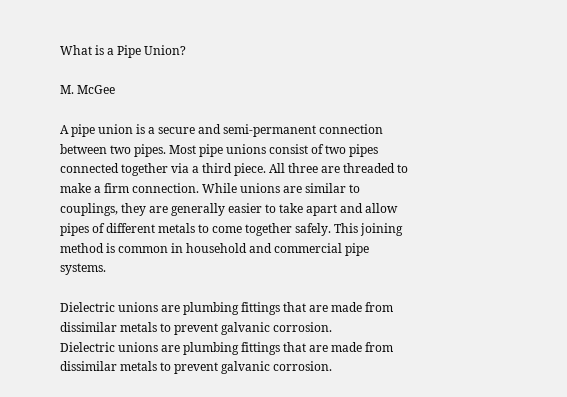What is a Pipe Union?

M. McGee

A pipe union is a secure and semi-permanent connection between two pipes. Most pipe unions consist of two pipes connected together via a third piece. All three are threaded to make a firm connection. While unions are similar to couplings, they are generally easier to take apart and allow pipes of different metals to come together safely. This joining method is common in household and commercial pipe systems.

Dielectric unions are plumbing fittings that are made from dissimilar metals to prevent galvanic corrosion.
Dielectric unions are plumbing fittings that are made from dissimilar metals to prevent galvanic corrosion.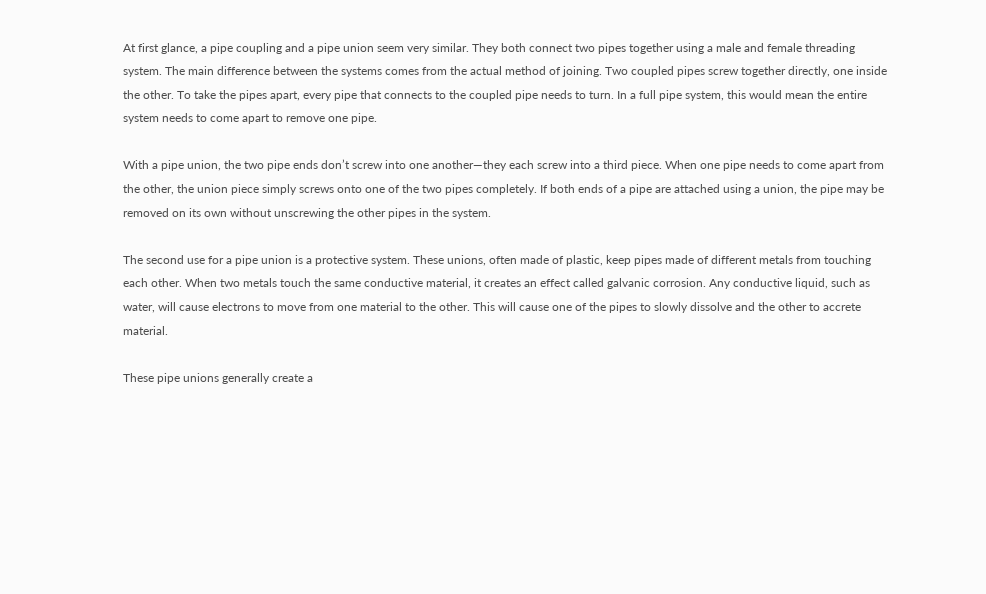At first glance, a pipe coupling and a pipe union seem very similar. They both connect two pipes together using a male and female threading system. The main difference between the systems comes from the actual method of joining. Two coupled pipes screw together directly, one inside the other. To take the pipes apart, every pipe that connects to the coupled pipe needs to turn. In a full pipe system, this would mean the entire system needs to come apart to remove one pipe.

With a pipe union, the two pipe ends don’t screw into one another—they each screw into a third piece. When one pipe needs to come apart from the other, the union piece simply screws onto one of the two pipes completely. If both ends of a pipe are attached using a union, the pipe may be removed on its own without unscrewing the other pipes in the system.

The second use for a pipe union is a protective system. These unions, often made of plastic, keep pipes made of different metals from touching each other. When two metals touch the same conductive material, it creates an effect called galvanic corrosion. Any conductive liquid, such as water, will cause electrons to move from one material to the other. This will cause one of the pipes to slowly dissolve and the other to accrete material.

These pipe unions generally create a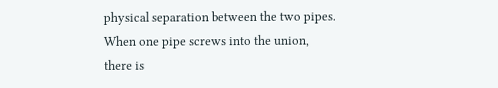physical separation between the two pipes. When one pipe screws into the union, there is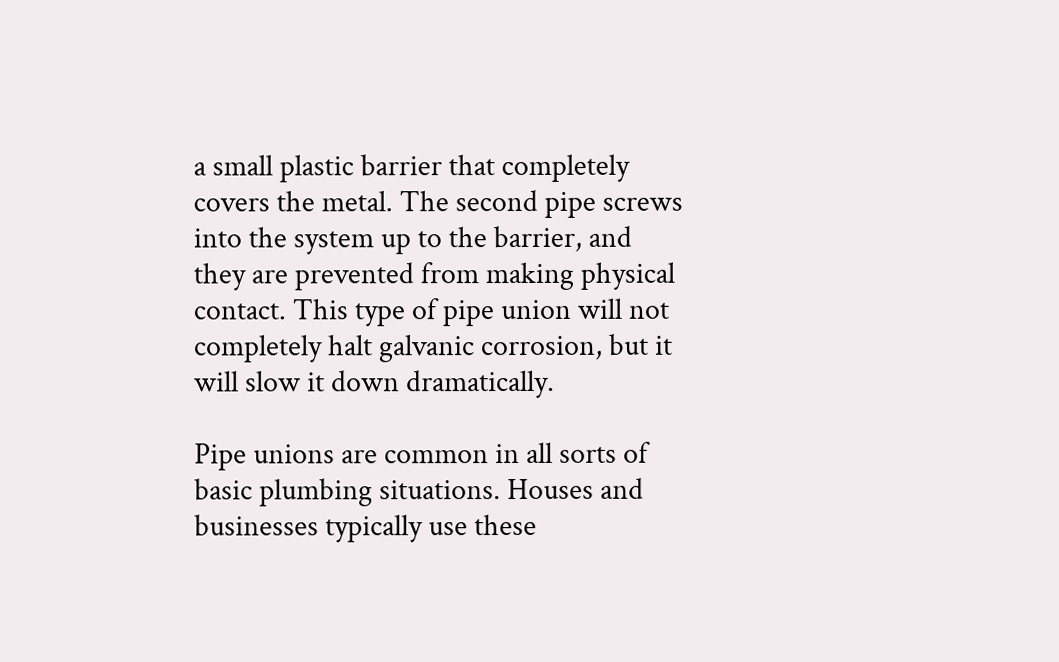a small plastic barrier that completely covers the metal. The second pipe screws into the system up to the barrier, and they are prevented from making physical contact. This type of pipe union will not completely halt galvanic corrosion, but it will slow it down dramatically.

Pipe unions are common in all sorts of basic plumbing situations. Houses and businesses typically use these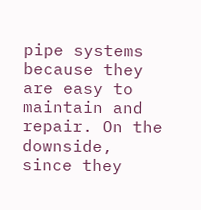pipe systems because they are easy to maintain and repair. On the downside, since they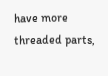have more threaded parts,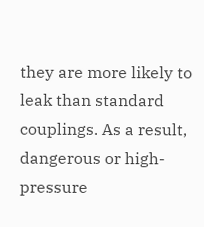they are more likely to leak than standard couplings. As a result, dangerous or high-pressure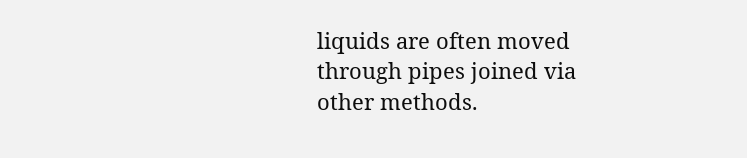liquids are often moved through pipes joined via other methods.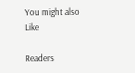You might also Like

Readers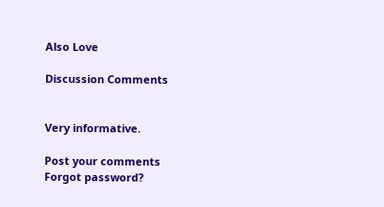Also Love

Discussion Comments


Very informative.

Post your comments
Forgot password?